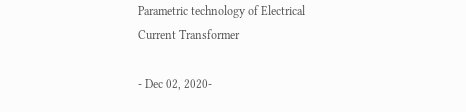Parametric technology of Electrical Current Transformer

- Dec 02, 2020-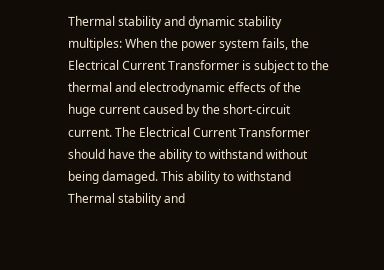Thermal stability and dynamic stability multiples: When the power system fails, the Electrical Current Transformer is subject to the thermal and electrodynamic effects of the huge current caused by the short-circuit current. The Electrical Current Transformer should have the ability to withstand without being damaged. This ability to withstand Thermal stability and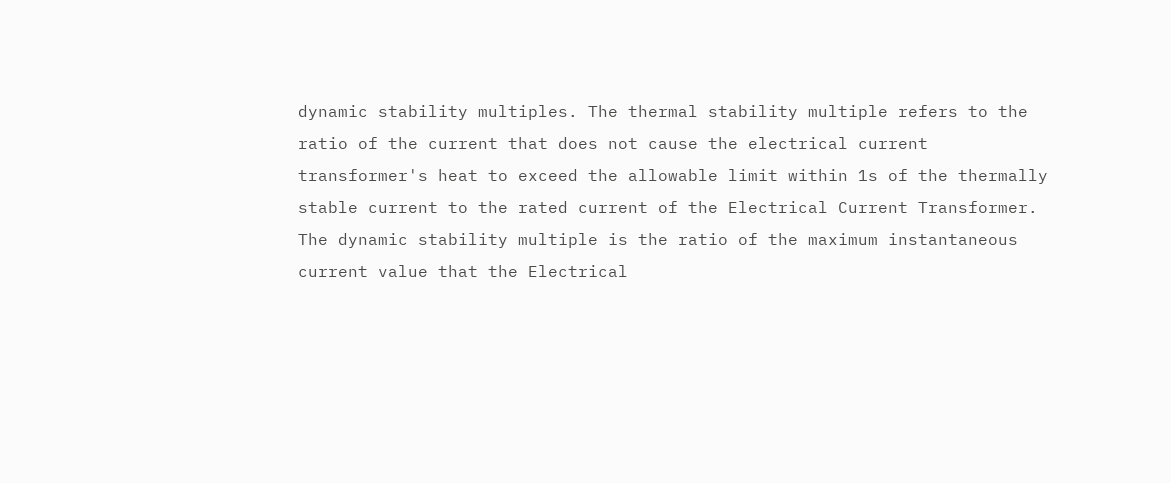dynamic stability multiples. The thermal stability multiple refers to the ratio of the current that does not cause the electrical current transformer's heat to exceed the allowable limit within 1s of the thermally stable current to the rated current of the Electrical Current Transformer. The dynamic stability multiple is the ratio of the maximum instantaneous current value that the Electrical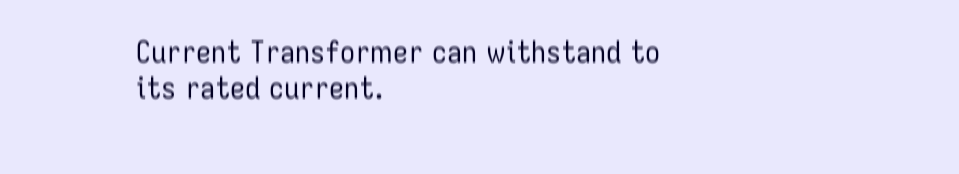Current Transformer can withstand to its rated current.